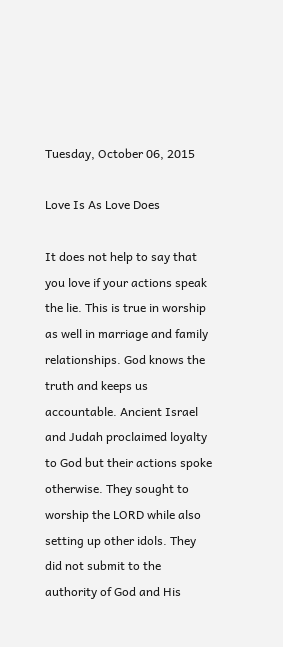Tuesday, October 06, 2015

Love Is As Love Does

It does not help to say that you love if your actions speak the lie. This is true in worship as well in marriage and family relationships. God knows the truth and keeps us accountable. Ancient Israel and Judah proclaimed loyalty to God but their actions spoke otherwise. They sought to worship the LORD while also setting up other idols. They did not submit to the authority of God and His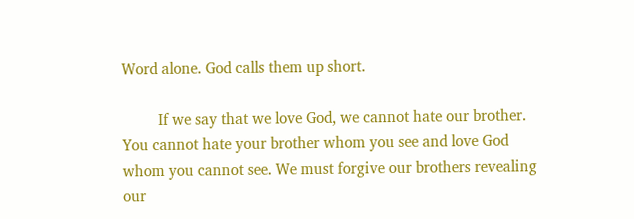Word alone. God calls them up short.

         If we say that we love God, we cannot hate our brother. You cannot hate your brother whom you see and love God whom you cannot see. We must forgive our brothers revealing our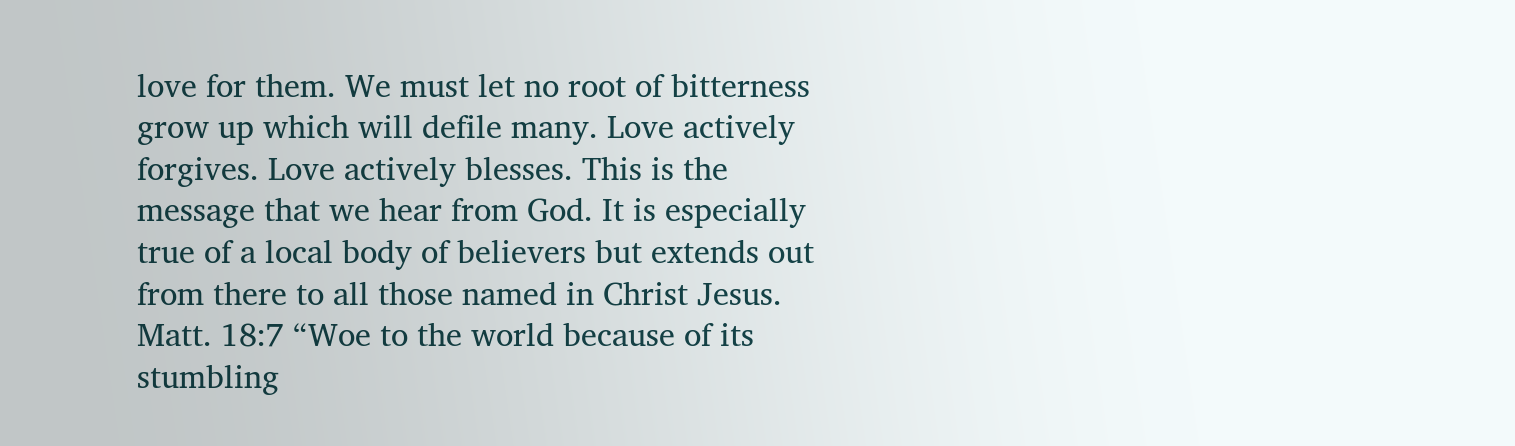love for them. We must let no root of bitterness grow up which will defile many. Love actively forgives. Love actively blesses. This is the message that we hear from God. It is especially true of a local body of believers but extends out from there to all those named in Christ Jesus. Matt. 18:7 “Woe to the world because of its stumbling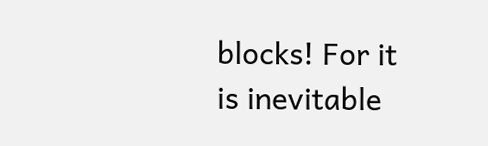blocks! For it is inevitable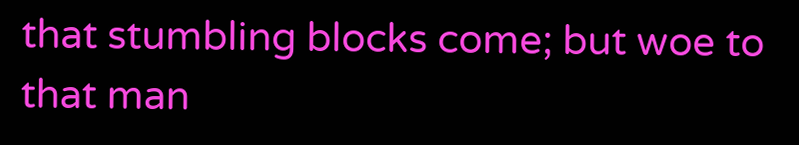that stumbling blocks come; but woe to that man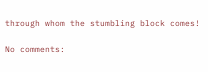through whom the stumbling block comes!

No comments: